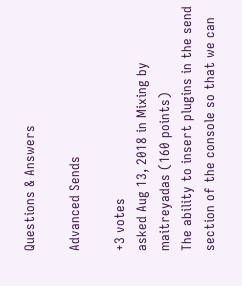Questions & Answers

Advanced Sends

+3 votes
asked Aug 13, 2018 in Mixing by maitreyadas (160 points)
The ability to insert plugins in the send section of the console so that we can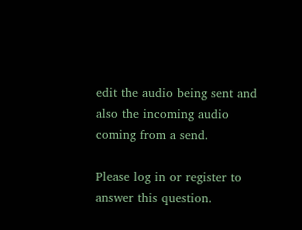edit the audio being sent and also the incoming audio coming from a send.

Please log in or register to answer this question.